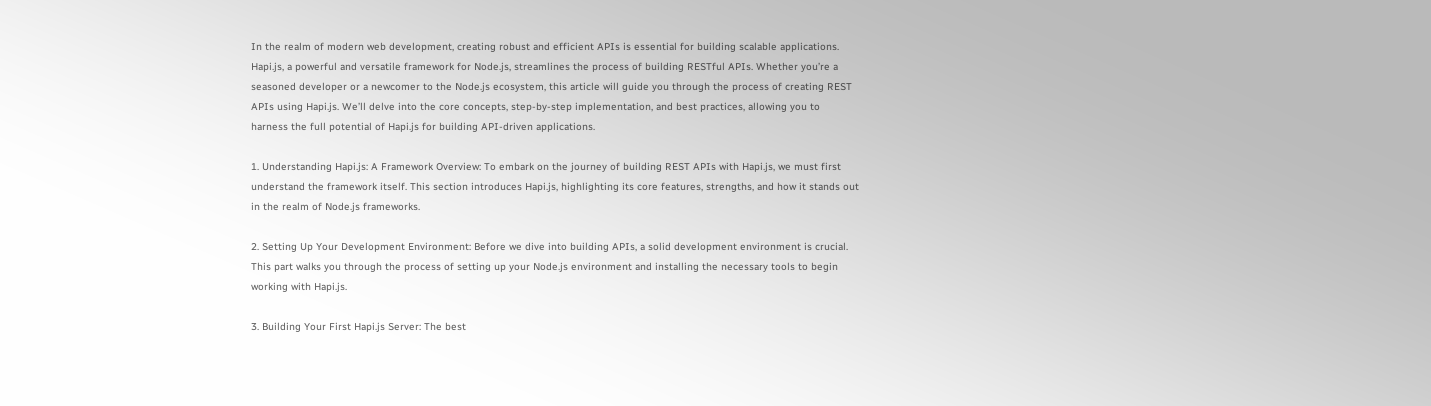In the realm of modern web development, creating robust and efficient APIs is essential for building scalable applications. Hapi.js, a powerful and versatile framework for Node.js, streamlines the process of building RESTful APIs. Whether you’re a seasoned developer or a newcomer to the Node.js ecosystem, this article will guide you through the process of creating REST APIs using Hapi.js. We’ll delve into the core concepts, step-by-step implementation, and best practices, allowing you to harness the full potential of Hapi.js for building API-driven applications.

1. Understanding Hapi.js: A Framework Overview: To embark on the journey of building REST APIs with Hapi.js, we must first understand the framework itself. This section introduces Hapi.js, highlighting its core features, strengths, and how it stands out in the realm of Node.js frameworks.

2. Setting Up Your Development Environment: Before we dive into building APIs, a solid development environment is crucial. This part walks you through the process of setting up your Node.js environment and installing the necessary tools to begin working with Hapi.js.

3. Building Your First Hapi.js Server: The best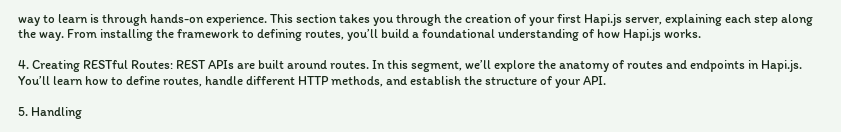way to learn is through hands-on experience. This section takes you through the creation of your first Hapi.js server, explaining each step along the way. From installing the framework to defining routes, you’ll build a foundational understanding of how Hapi.js works.

4. Creating RESTful Routes: REST APIs are built around routes. In this segment, we’ll explore the anatomy of routes and endpoints in Hapi.js. You’ll learn how to define routes, handle different HTTP methods, and establish the structure of your API.

5. Handling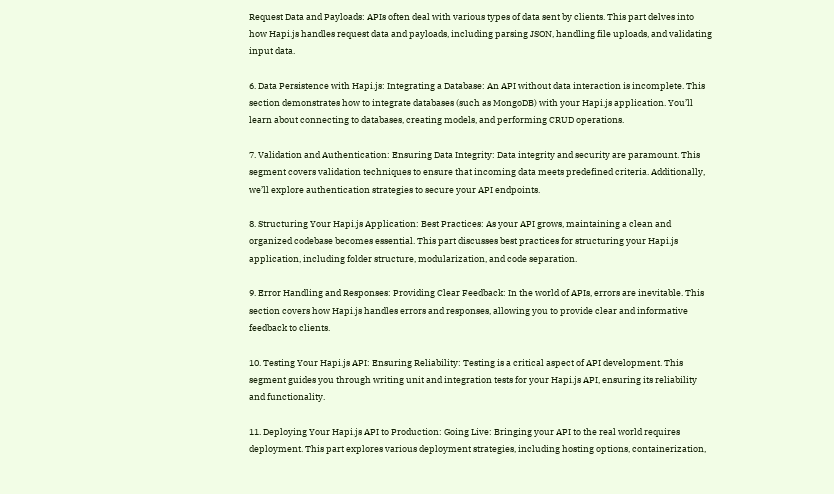Request Data and Payloads: APIs often deal with various types of data sent by clients. This part delves into how Hapi.js handles request data and payloads, including parsing JSON, handling file uploads, and validating input data.

6. Data Persistence with Hapi.js: Integrating a Database: An API without data interaction is incomplete. This section demonstrates how to integrate databases (such as MongoDB) with your Hapi.js application. You’ll learn about connecting to databases, creating models, and performing CRUD operations.

7. Validation and Authentication: Ensuring Data Integrity: Data integrity and security are paramount. This segment covers validation techniques to ensure that incoming data meets predefined criteria. Additionally, we’ll explore authentication strategies to secure your API endpoints.

8. Structuring Your Hapi.js Application: Best Practices: As your API grows, maintaining a clean and organized codebase becomes essential. This part discusses best practices for structuring your Hapi.js application, including folder structure, modularization, and code separation.

9. Error Handling and Responses: Providing Clear Feedback: In the world of APIs, errors are inevitable. This section covers how Hapi.js handles errors and responses, allowing you to provide clear and informative feedback to clients.

10. Testing Your Hapi.js API: Ensuring Reliability: Testing is a critical aspect of API development. This segment guides you through writing unit and integration tests for your Hapi.js API, ensuring its reliability and functionality.

11. Deploying Your Hapi.js API to Production: Going Live: Bringing your API to the real world requires deployment. This part explores various deployment strategies, including hosting options, containerization,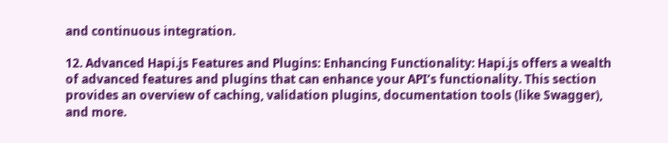and continuous integration.

12. Advanced Hapi.js Features and Plugins: Enhancing Functionality: Hapi.js offers a wealth of advanced features and plugins that can enhance your API’s functionality. This section provides an overview of caching, validation plugins, documentation tools (like Swagger), and more.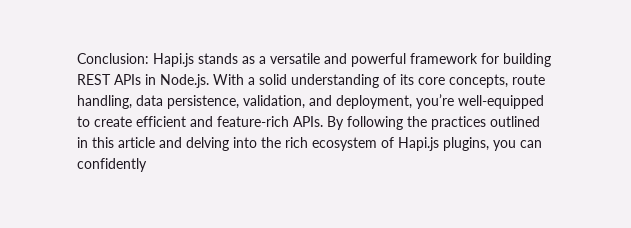Conclusion: Hapi.js stands as a versatile and powerful framework for building REST APIs in Node.js. With a solid understanding of its core concepts, route handling, data persistence, validation, and deployment, you’re well-equipped to create efficient and feature-rich APIs. By following the practices outlined in this article and delving into the rich ecosystem of Hapi.js plugins, you can confidently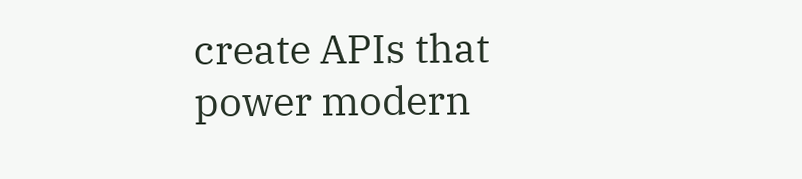create APIs that power modern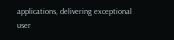applications, delivering exceptional user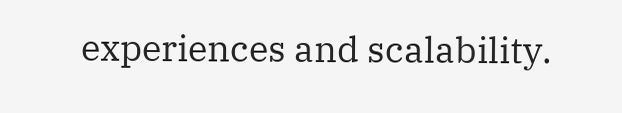experiences and scalability.